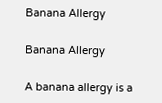Banana Allergy

Banana Allergy

A banana allergy is a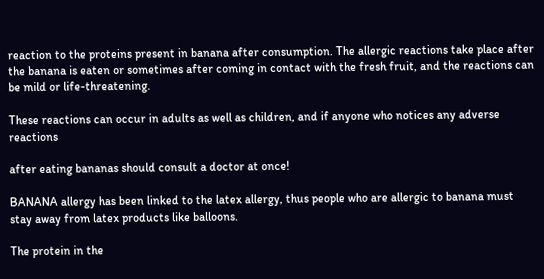reaction to the proteins present in banana after consumption. The allergic reactions take place after the banana is eaten or sometimes after coming in contact with the fresh fruit, and the reactions can be mild or life-threatening.

These reactions can occur in adults as well as children, and if anyone who notices any adverse reactions

after eating bananas should consult a doctor at once!

BANANA allergy has been linked to the latex allergy, thus people who are allergic to banana must  stay away from latex products like balloons.

The protein in the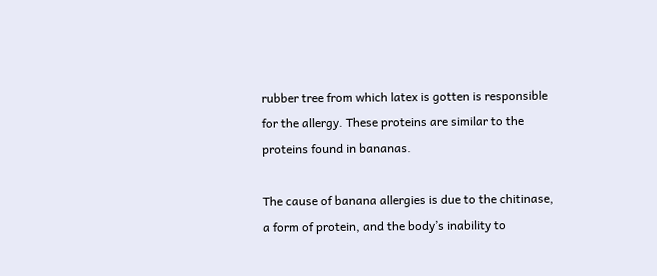rubber tree from which latex is gotten is responsible for the allergy. These proteins are similar to the proteins found in bananas.

The cause of banana allergies is due to the chitinase, a form of protein, and the body’s inability to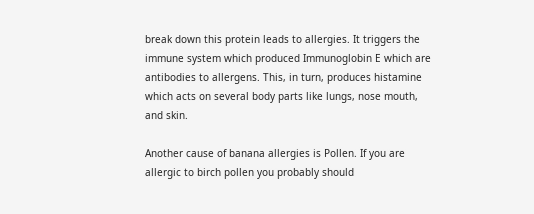break down this protein leads to allergies. It triggers the immune system which produced Immunoglobin E which are antibodies to allergens. This, in turn, produces histamine which acts on several body parts like lungs, nose mouth, and skin.

Another cause of banana allergies is Pollen. If you are allergic to birch pollen you probably should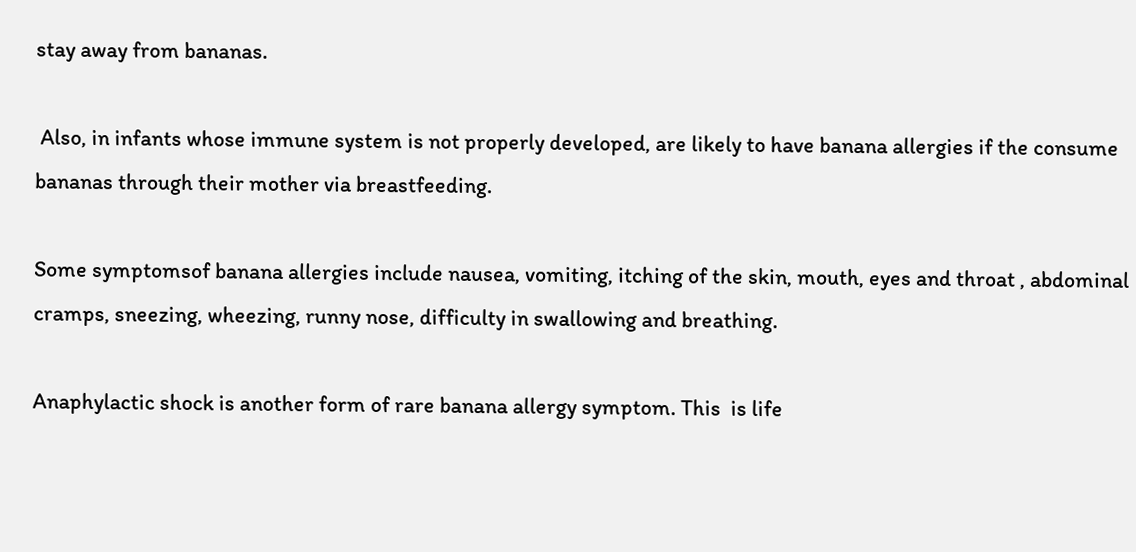stay away from bananas.

 Also, in infants whose immune system is not properly developed, are likely to have banana allergies if the consume bananas through their mother via breastfeeding.

Some symptomsof banana allergies include nausea, vomiting, itching of the skin, mouth, eyes and throat , abdominal cramps, sneezing, wheezing, runny nose, difficulty in swallowing and breathing.

Anaphylactic shock is another form of rare banana allergy symptom. This  is life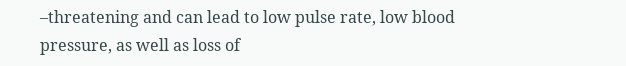–threatening and can lead to low pulse rate, low blood pressure, as well as loss of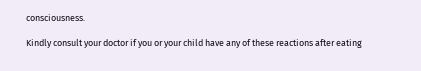consciousness.

Kindly consult your doctor if you or your child have any of these reactions after eating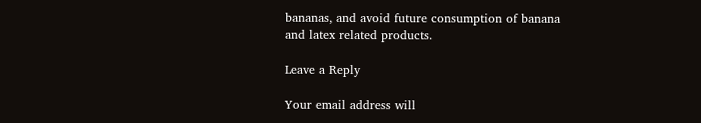bananas, and avoid future consumption of banana and latex related products.

Leave a Reply

Your email address will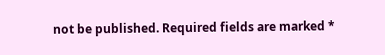not be published. Required fields are marked *